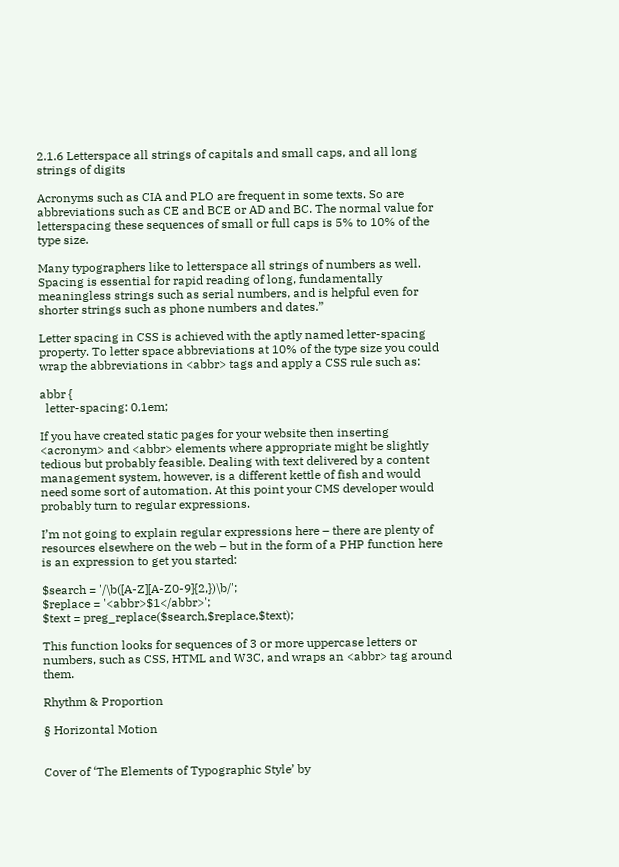2.1.6 Letterspace all strings of capitals and small caps, and all long strings of digits

Acronyms such as CIA and PLO are frequent in some texts. So are abbreviations such as CE and BCE or AD and BC. The normal value for letterspacing these sequences of small or full caps is 5% to 10% of the type size.

Many typographers like to letterspace all strings of numbers as well. Spacing is essential for rapid reading of long, fundamentally meaningless strings such as serial numbers, and is helpful even for shorter strings such as phone numbers and dates.”

Letter spacing in CSS is achieved with the aptly named letter-spacing property. To letter space abbreviations at 10% of the type size you could wrap the abbreviations in <abbr> tags and apply a CSS rule such as:

abbr {
  letter-spacing: 0.1em;

If you have created static pages for your website then inserting <acronym> and <abbr> elements where appropriate might be slightly tedious but probably feasible. Dealing with text delivered by a content management system, however, is a different kettle of fish and would need some sort of automation. At this point your CMS developer would probably turn to regular expressions.

I’m not going to explain regular expressions here – there are plenty of resources elsewhere on the web – but in the form of a PHP function here is an expression to get you started:

$search = '/\b([A-Z][A-Z0-9]{2,})\b/';
$replace = '<abbr>$1</abbr>';
$text = preg_replace($search,$replace,$text);

This function looks for sequences of 3 or more uppercase letters or numbers, such as CSS, HTML and W3C, and wraps an <abbr> tag around them.

Rhythm & Proportion

§ Horizontal Motion


Cover of ‘The Elements of Typographic Style’ by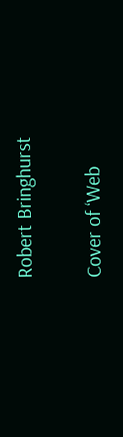Robert Bringhurst

Cover of ‘Web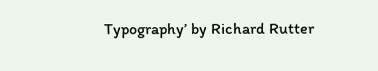Typography’ by Richard Rutter